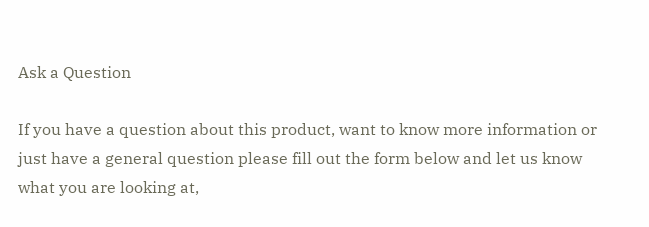Ask a Question

If you have a question about this product, want to know more information or just have a general question please fill out the form below and let us know what you are looking at,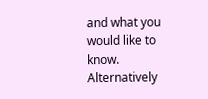and what you would like to know. Alternatively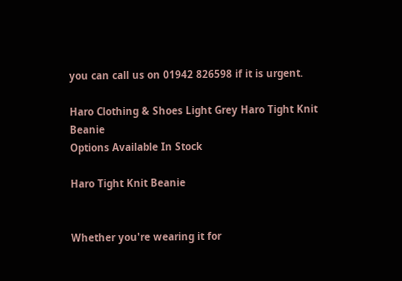you can call us on 01942 826598 if it is urgent.

Haro Clothing & Shoes Light Grey Haro Tight Knit Beanie
Options Available In Stock

Haro Tight Knit Beanie


Whether you're wearing it for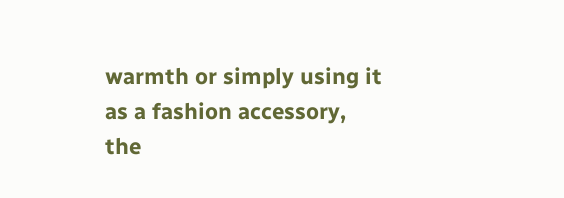warmth or simply using it as a fashion accessory, the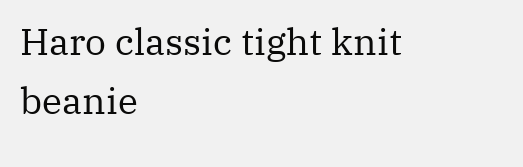Haro classic tight knit beanie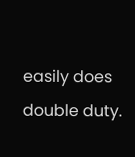easily does double duty.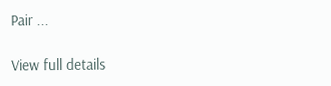Pair ...

View full details